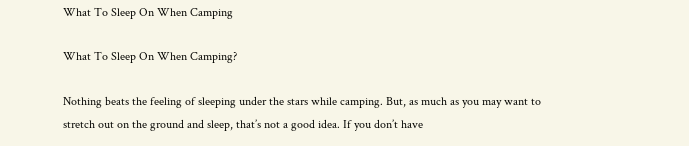What To Sleep On When Camping

What To Sleep On When Camping?

Nothing beats the feeling of sleeping under the stars while camping. But, as much as you may want to stretch out on the ground and sleep, that’s not a good idea. If you don’t have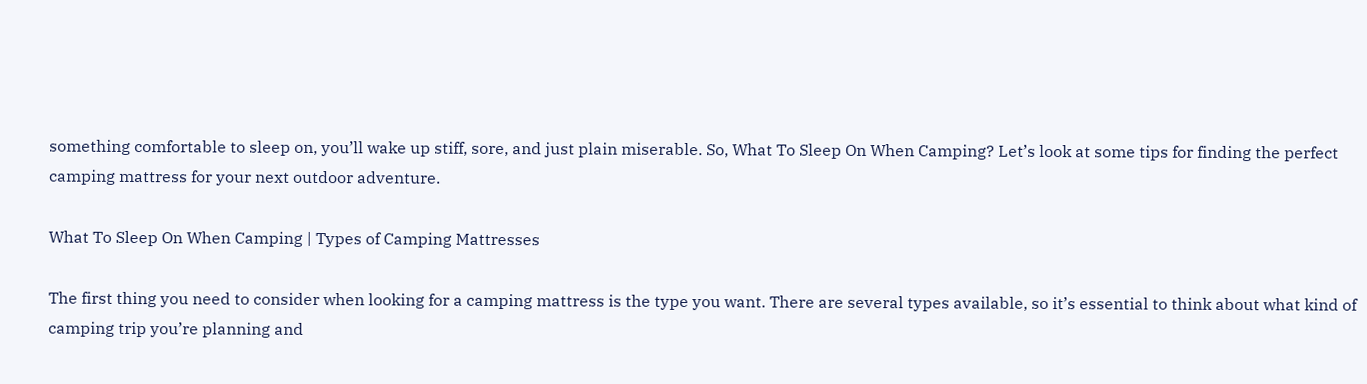something comfortable to sleep on, you’ll wake up stiff, sore, and just plain miserable. So, What To Sleep On When Camping? Let’s look at some tips for finding the perfect camping mattress for your next outdoor adventure.

What To Sleep On When Camping | Types of Camping Mattresses

The first thing you need to consider when looking for a camping mattress is the type you want. There are several types available, so it’s essential to think about what kind of camping trip you’re planning and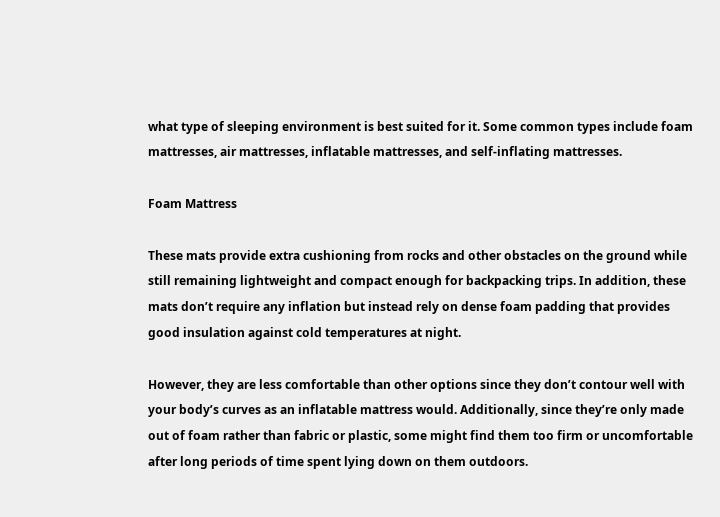what type of sleeping environment is best suited for it. Some common types include foam mattresses, air mattresses, inflatable mattresses, and self-inflating mattresses.

Foam Mattress

These mats provide extra cushioning from rocks and other obstacles on the ground while still remaining lightweight and compact enough for backpacking trips. In addition, these mats don’t require any inflation but instead rely on dense foam padding that provides good insulation against cold temperatures at night.

However, they are less comfortable than other options since they don’t contour well with your body’s curves as an inflatable mattress would. Additionally, since they’re only made out of foam rather than fabric or plastic, some might find them too firm or uncomfortable after long periods of time spent lying down on them outdoors.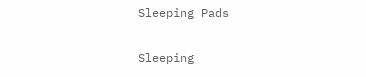Sleeping Pads

Sleeping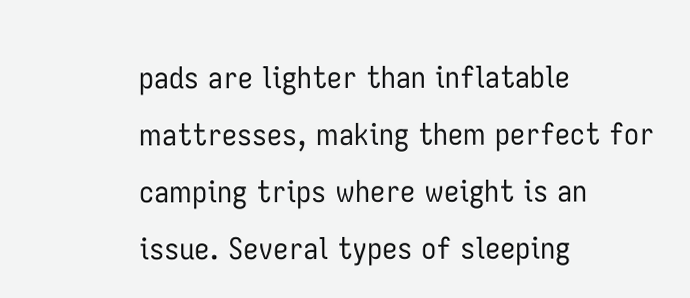pads are lighter than inflatable mattresses, making them perfect for camping trips where weight is an issue. Several types of sleeping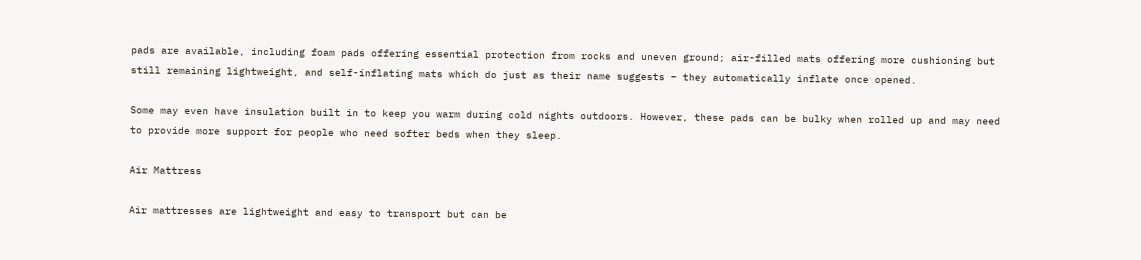pads are available, including foam pads offering essential protection from rocks and uneven ground; air-filled mats offering more cushioning but still remaining lightweight, and self-inflating mats which do just as their name suggests – they automatically inflate once opened.

Some may even have insulation built in to keep you warm during cold nights outdoors. However, these pads can be bulky when rolled up and may need to provide more support for people who need softer beds when they sleep.

Air Mattress

Air mattresses are lightweight and easy to transport but can be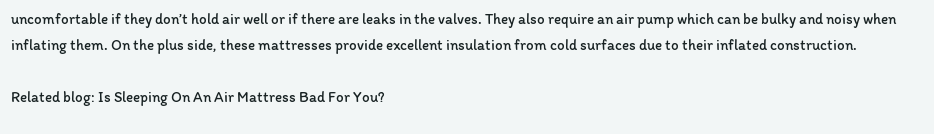uncomfortable if they don’t hold air well or if there are leaks in the valves. They also require an air pump which can be bulky and noisy when inflating them. On the plus side, these mattresses provide excellent insulation from cold surfaces due to their inflated construction.

Related blog: Is Sleeping On An Air Mattress Bad For You?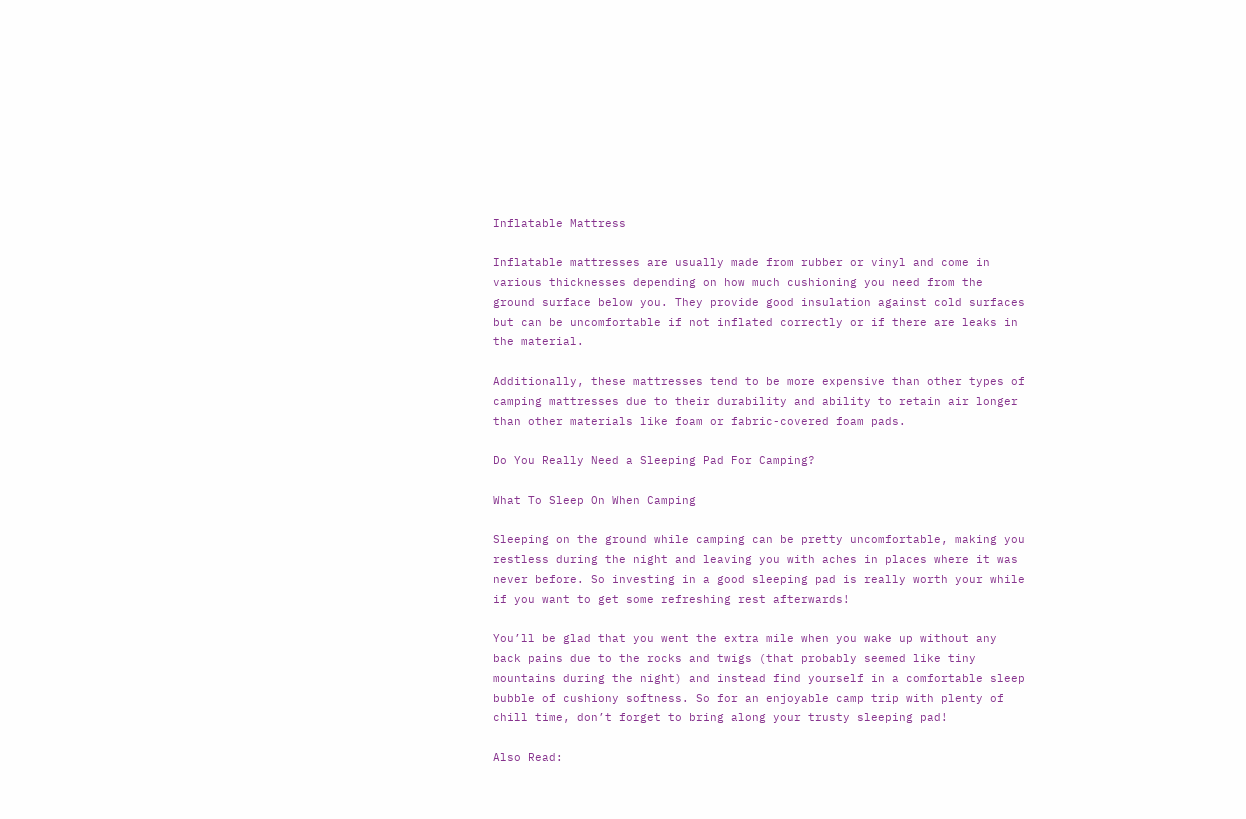Inflatable Mattress

Inflatable mattresses are usually made from rubber or vinyl and come in various thicknesses depending on how much cushioning you need from the ground surface below you. They provide good insulation against cold surfaces but can be uncomfortable if not inflated correctly or if there are leaks in the material.

Additionally, these mattresses tend to be more expensive than other types of camping mattresses due to their durability and ability to retain air longer than other materials like foam or fabric-covered foam pads.

Do You Really Need a Sleeping Pad For Camping?

What To Sleep On When Camping

Sleeping on the ground while camping can be pretty uncomfortable, making you restless during the night and leaving you with aches in places where it was never before. So investing in a good sleeping pad is really worth your while if you want to get some refreshing rest afterwards!

You’ll be glad that you went the extra mile when you wake up without any back pains due to the rocks and twigs (that probably seemed like tiny mountains during the night) and instead find yourself in a comfortable sleep bubble of cushiony softness. So for an enjoyable camp trip with plenty of chill time, don’t forget to bring along your trusty sleeping pad!

Also Read: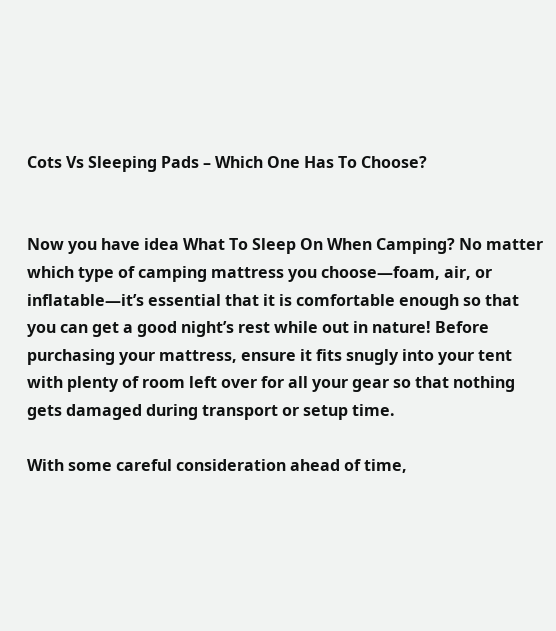Cots Vs Sleeping Pads – Which One Has To Choose?


Now you have idea What To Sleep On When Camping? No matter which type of camping mattress you choose—foam, air, or inflatable—it’s essential that it is comfortable enough so that you can get a good night’s rest while out in nature! Before purchasing your mattress, ensure it fits snugly into your tent with plenty of room left over for all your gear so that nothing gets damaged during transport or setup time.

With some careful consideration ahead of time,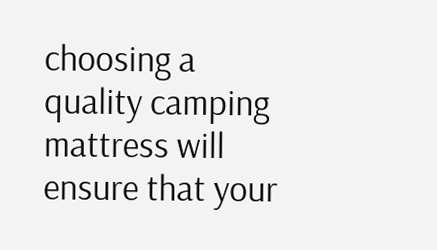choosing a quality camping mattress will ensure that your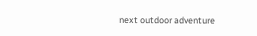next outdoor adventure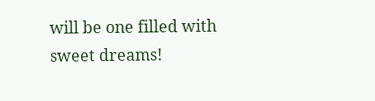will be one filled with sweet dreams!